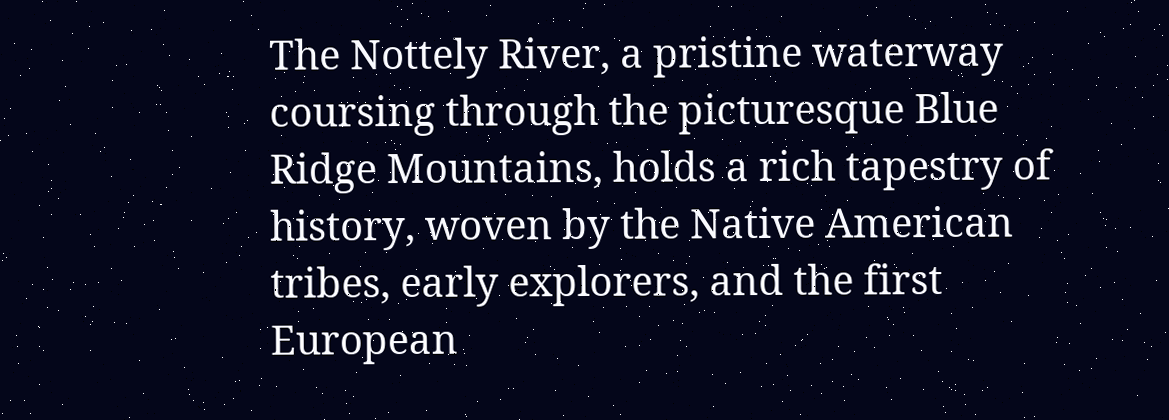The Nottely River, a pristine waterway coursing through the picturesque Blue Ridge Mountains, holds a rich tapestry of history, woven by the Native American tribes, early explorers, and the first European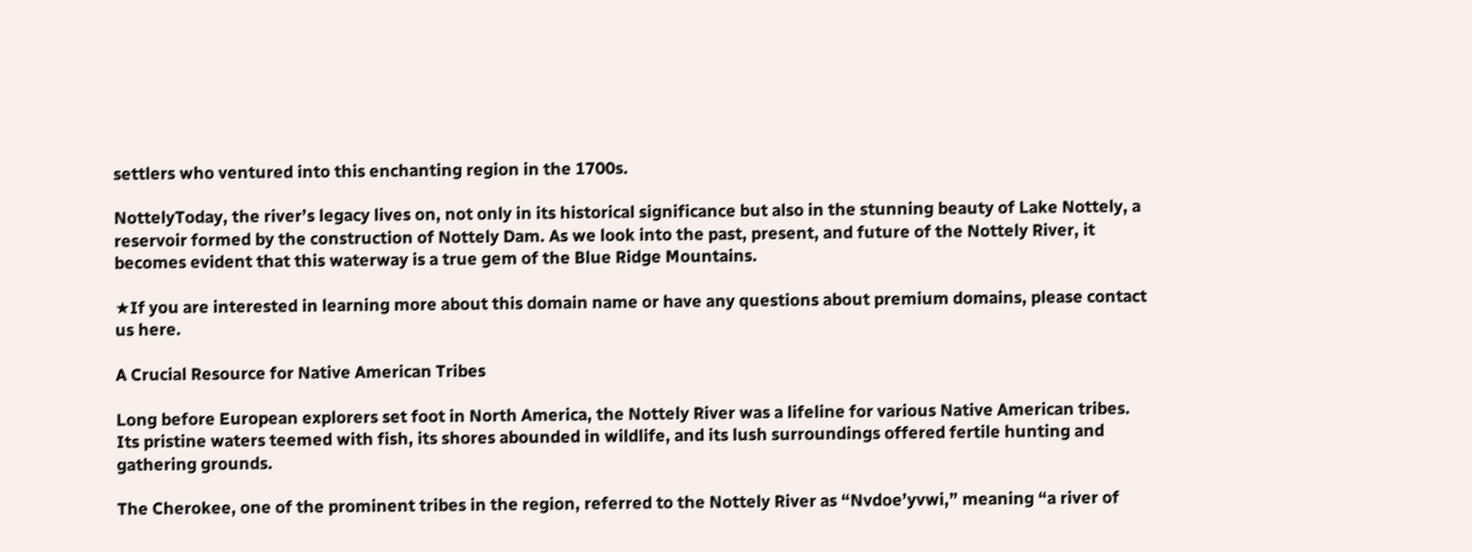settlers who ventured into this enchanting region in the 1700s.

NottelyToday, the river’s legacy lives on, not only in its historical significance but also in the stunning beauty of Lake Nottely, a reservoir formed by the construction of Nottely Dam. As we look into the past, present, and future of the Nottely River, it becomes evident that this waterway is a true gem of the Blue Ridge Mountains.

★If you are interested in learning more about this domain name or have any questions about premium domains, please contact us here.

A Crucial Resource for Native American Tribes

Long before European explorers set foot in North America, the Nottely River was a lifeline for various Native American tribes. Its pristine waters teemed with fish, its shores abounded in wildlife, and its lush surroundings offered fertile hunting and gathering grounds.

The Cherokee, one of the prominent tribes in the region, referred to the Nottely River as “Nvdoe’yvwi,” meaning “a river of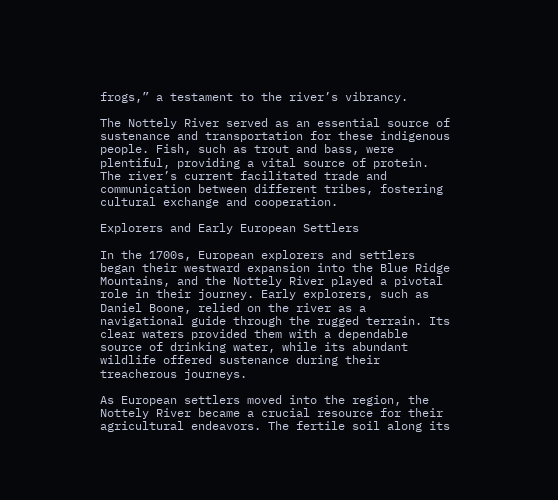frogs,” a testament to the river’s vibrancy.

The Nottely River served as an essential source of sustenance and transportation for these indigenous people. Fish, such as trout and bass, were plentiful, providing a vital source of protein. The river’s current facilitated trade and communication between different tribes, fostering cultural exchange and cooperation.

Explorers and Early European Settlers

In the 1700s, European explorers and settlers began their westward expansion into the Blue Ridge Mountains, and the Nottely River played a pivotal role in their journey. Early explorers, such as Daniel Boone, relied on the river as a navigational guide through the rugged terrain. Its clear waters provided them with a dependable source of drinking water, while its abundant wildlife offered sustenance during their treacherous journeys.

As European settlers moved into the region, the Nottely River became a crucial resource for their agricultural endeavors. The fertile soil along its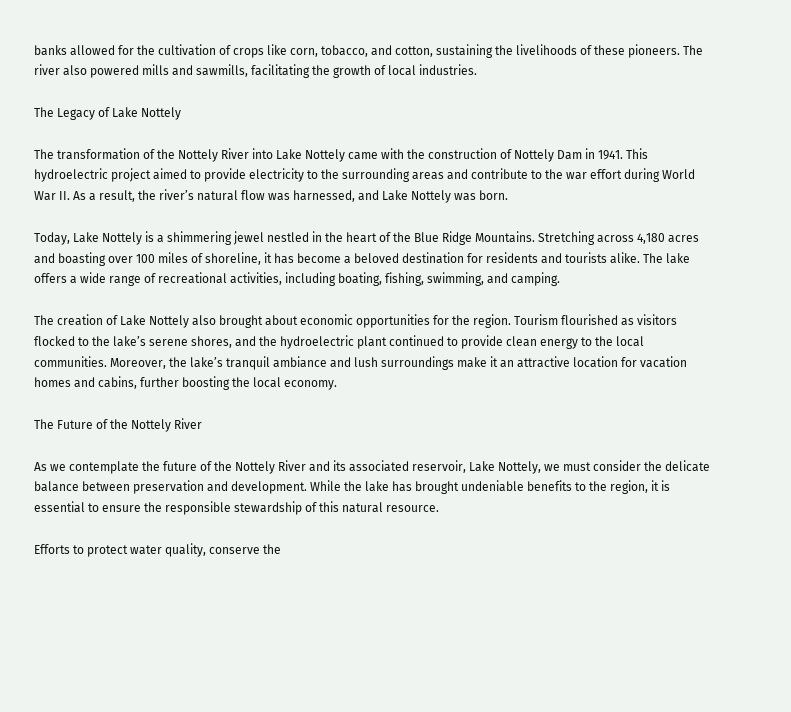banks allowed for the cultivation of crops like corn, tobacco, and cotton, sustaining the livelihoods of these pioneers. The river also powered mills and sawmills, facilitating the growth of local industries.

The Legacy of Lake Nottely

The transformation of the Nottely River into Lake Nottely came with the construction of Nottely Dam in 1941. This hydroelectric project aimed to provide electricity to the surrounding areas and contribute to the war effort during World War II. As a result, the river’s natural flow was harnessed, and Lake Nottely was born.

Today, Lake Nottely is a shimmering jewel nestled in the heart of the Blue Ridge Mountains. Stretching across 4,180 acres and boasting over 100 miles of shoreline, it has become a beloved destination for residents and tourists alike. The lake offers a wide range of recreational activities, including boating, fishing, swimming, and camping.

The creation of Lake Nottely also brought about economic opportunities for the region. Tourism flourished as visitors flocked to the lake’s serene shores, and the hydroelectric plant continued to provide clean energy to the local communities. Moreover, the lake’s tranquil ambiance and lush surroundings make it an attractive location for vacation homes and cabins, further boosting the local economy.

The Future of the Nottely River

As we contemplate the future of the Nottely River and its associated reservoir, Lake Nottely, we must consider the delicate balance between preservation and development. While the lake has brought undeniable benefits to the region, it is essential to ensure the responsible stewardship of this natural resource.

Efforts to protect water quality, conserve the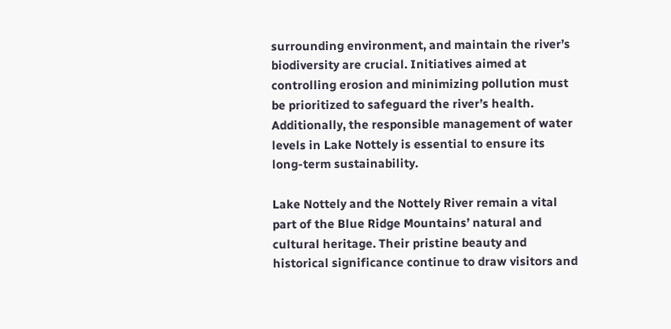surrounding environment, and maintain the river’s biodiversity are crucial. Initiatives aimed at controlling erosion and minimizing pollution must be prioritized to safeguard the river’s health. Additionally, the responsible management of water levels in Lake Nottely is essential to ensure its long-term sustainability.

Lake Nottely and the Nottely River remain a vital part of the Blue Ridge Mountains’ natural and cultural heritage. Their pristine beauty and historical significance continue to draw visitors and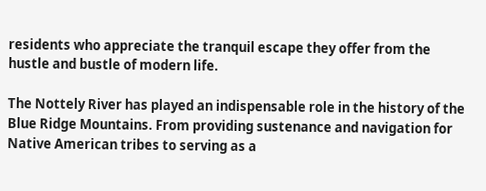residents who appreciate the tranquil escape they offer from the hustle and bustle of modern life.

The Nottely River has played an indispensable role in the history of the Blue Ridge Mountains. From providing sustenance and navigation for Native American tribes to serving as a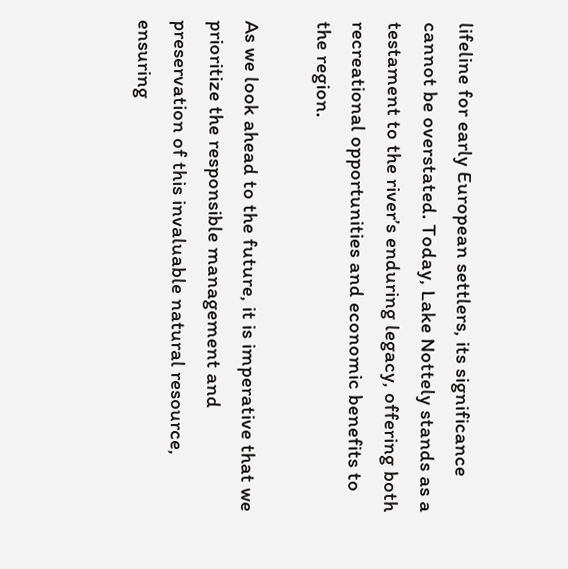lifeline for early European settlers, its significance cannot be overstated. Today, Lake Nottely stands as a testament to the river’s enduring legacy, offering both recreational opportunities and economic benefits to the region.

As we look ahead to the future, it is imperative that we prioritize the responsible management and preservation of this invaluable natural resource, ensuring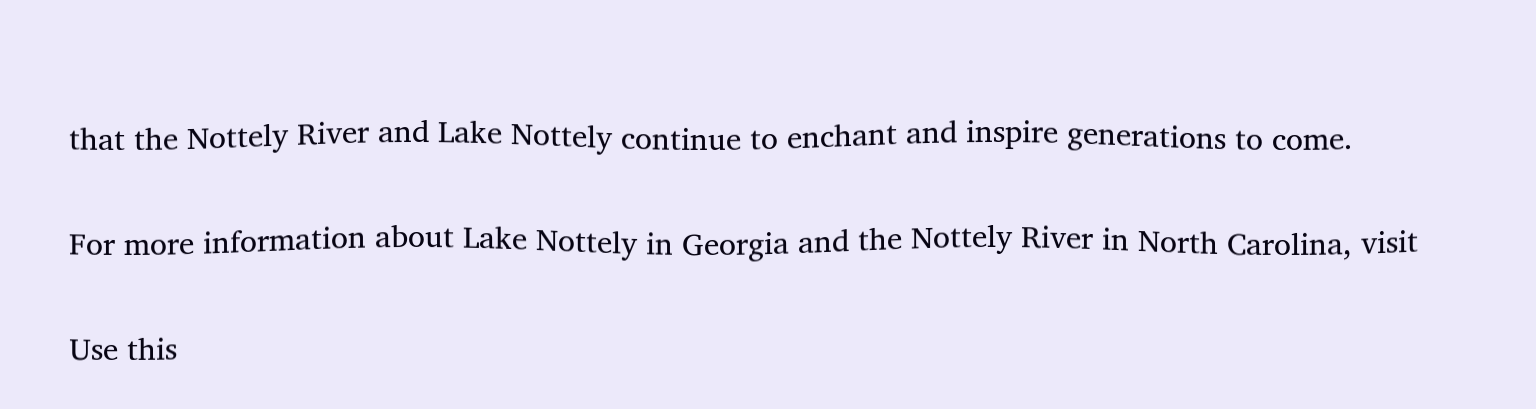that the Nottely River and Lake Nottely continue to enchant and inspire generations to come.

For more information about Lake Nottely in Georgia and the Nottely River in North Carolina, visit

Use this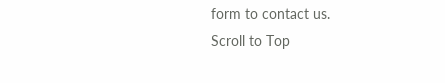form to contact us.
Scroll to Top